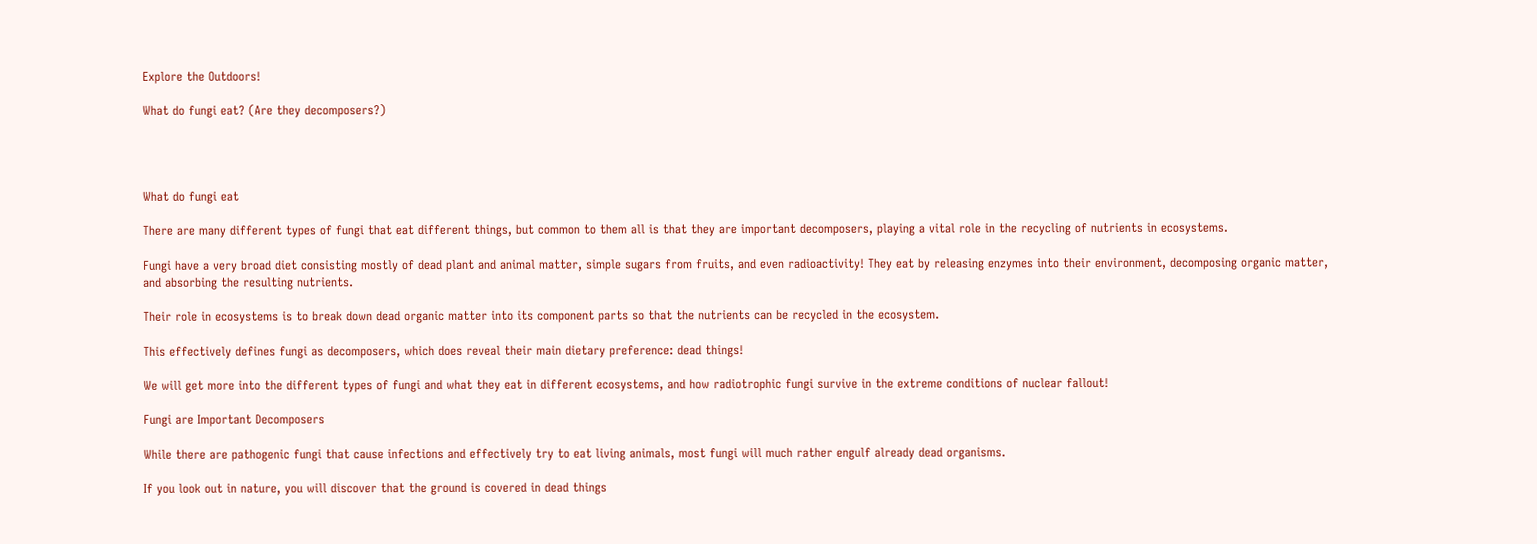Explore the Outdoors!

What do fungi eat? (Are they decomposers?)




What do fungi eat

There are many different types of fungi that eat different things, but common to them all is that they are important decomposers, playing a vital role in the recycling of nutrients in ecosystems.

Fungi have a very broad diet consisting mostly of dead plant and animal matter, simple sugars from fruits, and even radioactivity! They eat by releasing enzymes into their environment, decomposing organic matter, and absorbing the resulting nutrients.

Their role in ecosystems is to break down dead organic matter into its component parts so that the nutrients can be recycled in the ecosystem.

This effectively defines fungi as decomposers, which does reveal their main dietary preference: dead things!

We will get more into the different types of fungi and what they eat in different ecosystems, and how radiotrophic fungi survive in the extreme conditions of nuclear fallout!

Fungi are Important Decomposers

While there are pathogenic fungi that cause infections and effectively try to eat living animals, most fungi will much rather engulf already dead organisms.

If you look out in nature, you will discover that the ground is covered in dead things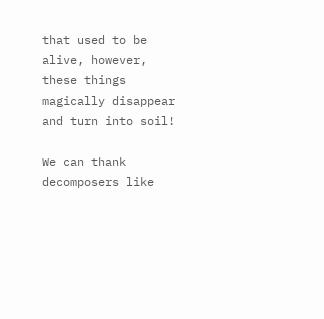that used to be alive, however, these things magically disappear and turn into soil!

We can thank decomposers like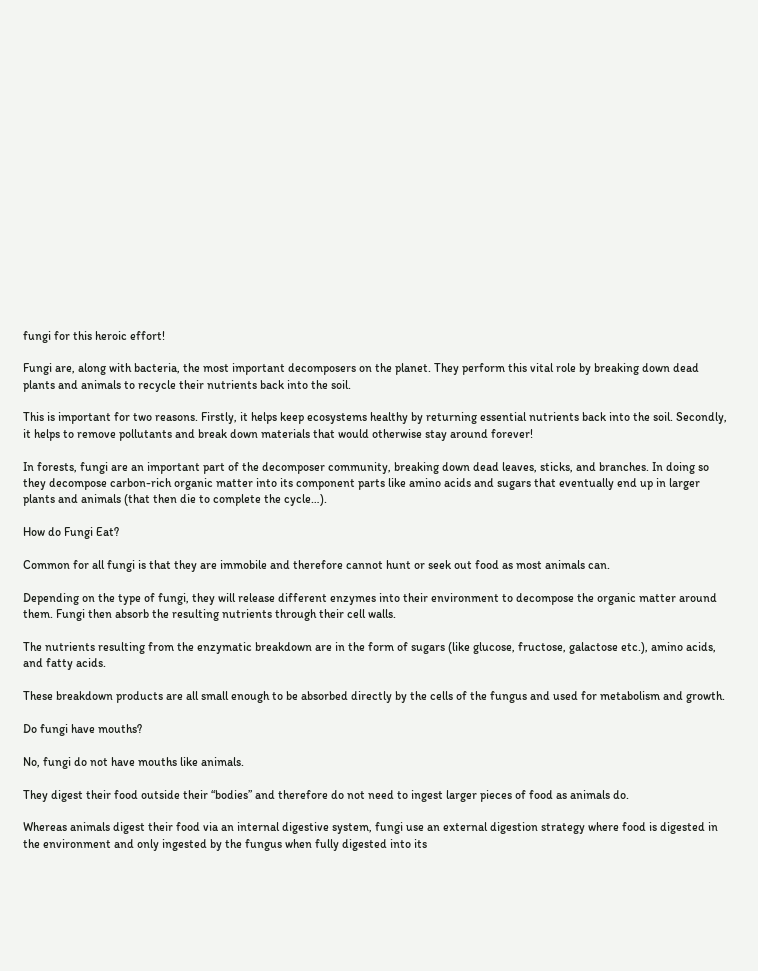fungi for this heroic effort!

Fungi are, along with bacteria, the most important decomposers on the planet. They perform this vital role by breaking down dead plants and animals to recycle their nutrients back into the soil.

This is important for two reasons. Firstly, it helps keep ecosystems healthy by returning essential nutrients back into the soil. Secondly, it helps to remove pollutants and break down materials that would otherwise stay around forever!

In forests, fungi are an important part of the decomposer community, breaking down dead leaves, sticks, and branches. In doing so they decompose carbon-rich organic matter into its component parts like amino acids and sugars that eventually end up in larger plants and animals (that then die to complete the cycle…).

How do Fungi Eat?

Common for all fungi is that they are immobile and therefore cannot hunt or seek out food as most animals can.

Depending on the type of fungi, they will release different enzymes into their environment to decompose the organic matter around them. Fungi then absorb the resulting nutrients through their cell walls.

The nutrients resulting from the enzymatic breakdown are in the form of sugars (like glucose, fructose, galactose etc.), amino acids, and fatty acids.

These breakdown products are all small enough to be absorbed directly by the cells of the fungus and used for metabolism and growth.

Do fungi have mouths?

No, fungi do not have mouths like animals.

They digest their food outside their “bodies” and therefore do not need to ingest larger pieces of food as animals do.

Whereas animals digest their food via an internal digestive system, fungi use an external digestion strategy where food is digested in the environment and only ingested by the fungus when fully digested into its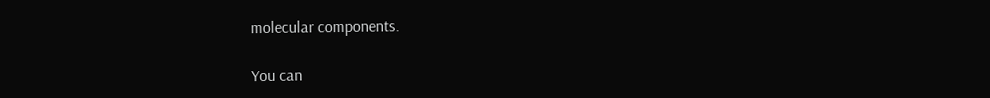molecular components.

You can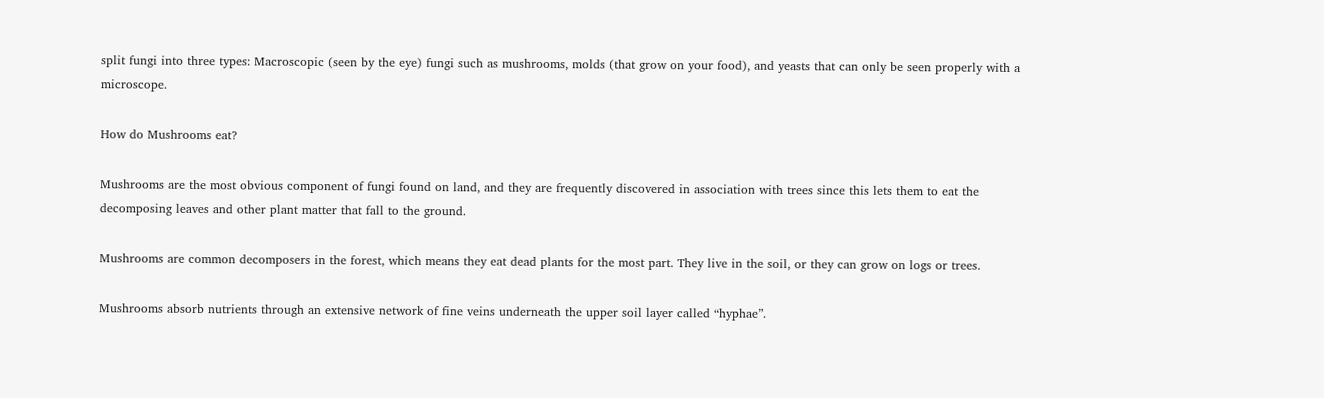split fungi into three types: Macroscopic (seen by the eye) fungi such as mushrooms, molds (that grow on your food), and yeasts that can only be seen properly with a microscope.

How do Mushrooms eat?

Mushrooms are the most obvious component of fungi found on land, and they are frequently discovered in association with trees since this lets them to eat the decomposing leaves and other plant matter that fall to the ground.

Mushrooms are common decomposers in the forest, which means they eat dead plants for the most part. They live in the soil, or they can grow on logs or trees.

Mushrooms absorb nutrients through an extensive network of fine veins underneath the upper soil layer called “hyphae”.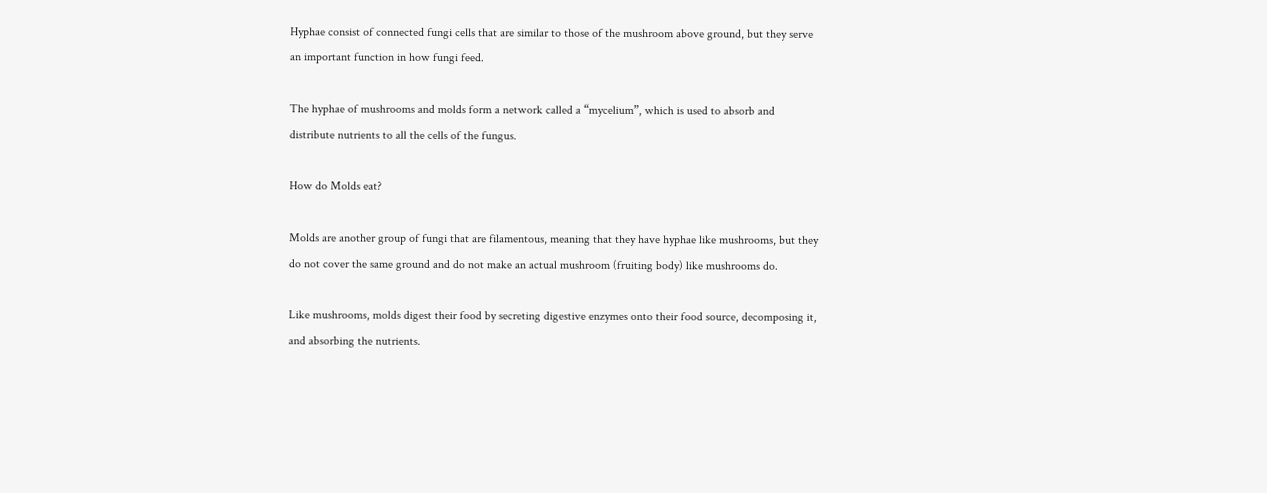Hyphae consist of connected fungi cells that are similar to those of the mushroom above ground, but they serve an important function in how fungi feed.

The hyphae of mushrooms and molds form a network called a “mycelium”, which is used to absorb and distribute nutrients to all the cells of the fungus.

How do Molds eat?

Molds are another group of fungi that are filamentous, meaning that they have hyphae like mushrooms, but they do not cover the same ground and do not make an actual mushroom (fruiting body) like mushrooms do.

Like mushrooms, molds digest their food by secreting digestive enzymes onto their food source, decomposing it, and absorbing the nutrients.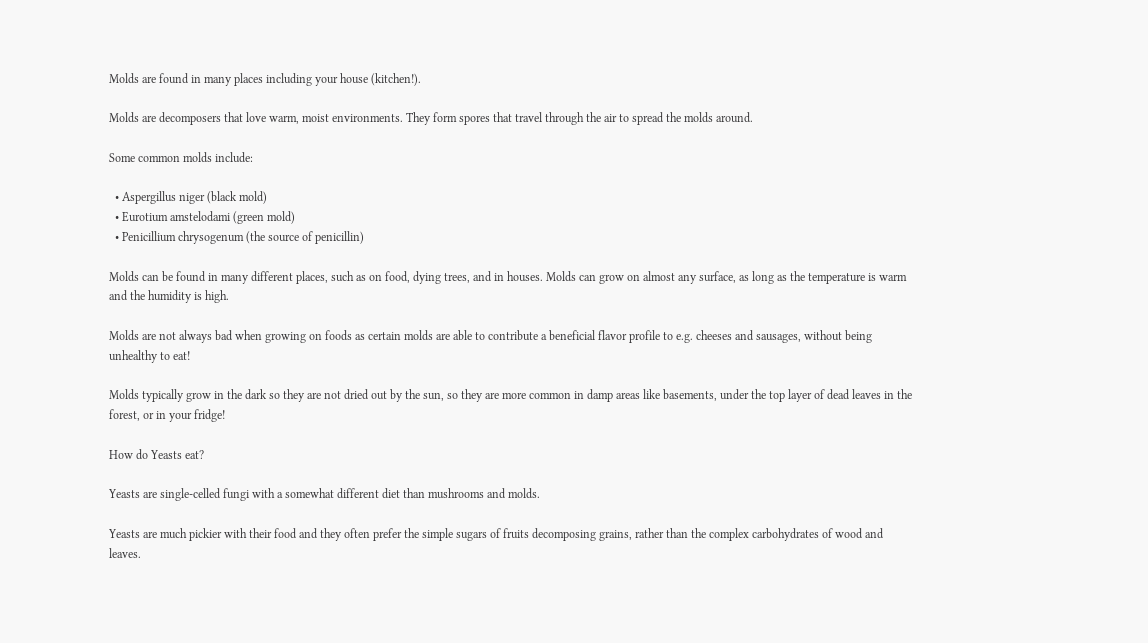Molds are found in many places including your house (kitchen!).

Molds are decomposers that love warm, moist environments. They form spores that travel through the air to spread the molds around.

Some common molds include:

  • Aspergillus niger (black mold)
  • Eurotium amstelodami (green mold)
  • Penicillium chrysogenum (the source of penicillin)

Molds can be found in many different places, such as on food, dying trees, and in houses. Molds can grow on almost any surface, as long as the temperature is warm and the humidity is high.

Molds are not always bad when growing on foods as certain molds are able to contribute a beneficial flavor profile to e.g. cheeses and sausages, without being unhealthy to eat!

Molds typically grow in the dark so they are not dried out by the sun, so they are more common in damp areas like basements, under the top layer of dead leaves in the forest, or in your fridge!

How do Yeasts eat?

Yeasts are single-celled fungi with a somewhat different diet than mushrooms and molds.

Yeasts are much pickier with their food and they often prefer the simple sugars of fruits decomposing grains, rather than the complex carbohydrates of wood and leaves.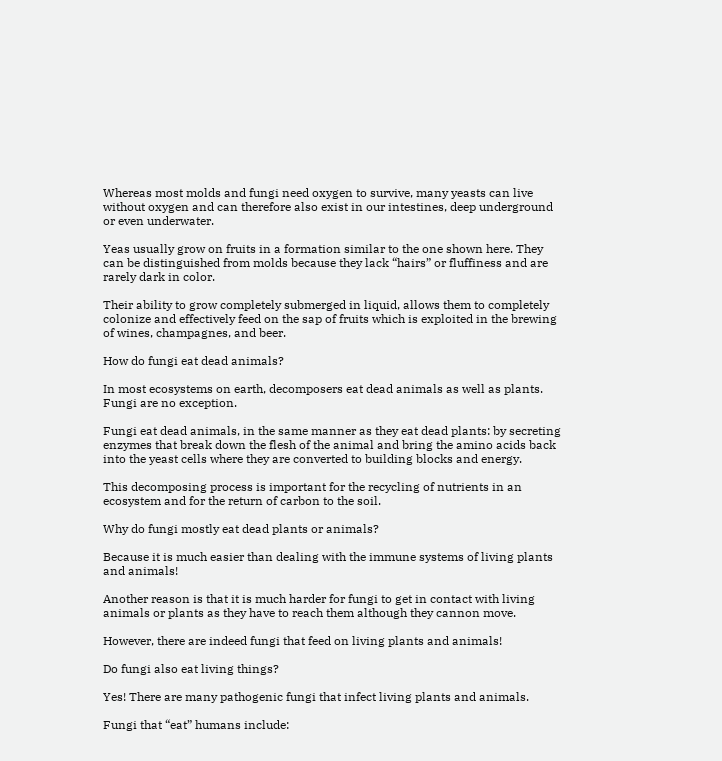Whereas most molds and fungi need oxygen to survive, many yeasts can live without oxygen and can therefore also exist in our intestines, deep underground or even underwater.

Yeas usually grow on fruits in a formation similar to the one shown here. They can be distinguished from molds because they lack “hairs” or fluffiness and are rarely dark in color.

Their ability to grow completely submerged in liquid, allows them to completely colonize and effectively feed on the sap of fruits which is exploited in the brewing of wines, champagnes, and beer.

How do fungi eat dead animals?

In most ecosystems on earth, decomposers eat dead animals as well as plants. Fungi are no exception.

Fungi eat dead animals, in the same manner as they eat dead plants: by secreting enzymes that break down the flesh of the animal and bring the amino acids back into the yeast cells where they are converted to building blocks and energy.

This decomposing process is important for the recycling of nutrients in an ecosystem and for the return of carbon to the soil.

Why do fungi mostly eat dead plants or animals?

Because it is much easier than dealing with the immune systems of living plants and animals!

Another reason is that it is much harder for fungi to get in contact with living animals or plants as they have to reach them although they cannon move.

However, there are indeed fungi that feed on living plants and animals!

Do fungi also eat living things?

Yes! There are many pathogenic fungi that infect living plants and animals.

Fungi that “eat” humans include: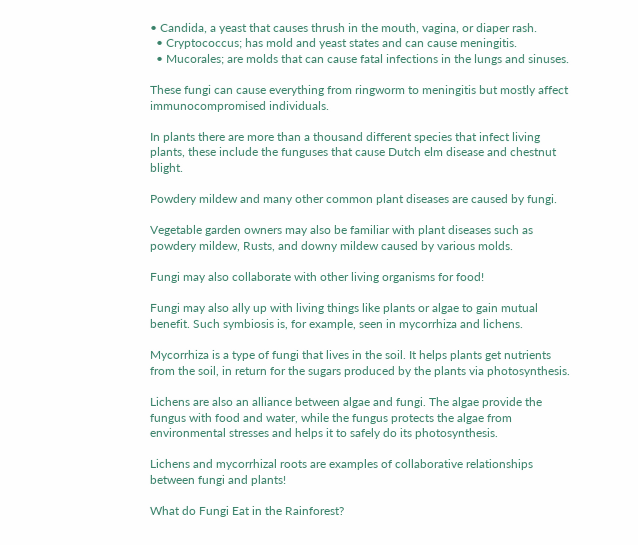• Candida, a yeast that causes thrush in the mouth, vagina, or diaper rash.
  • Cryptococcus; has mold and yeast states and can cause meningitis.
  • Mucorales; are molds that can cause fatal infections in the lungs and sinuses.

These fungi can cause everything from ringworm to meningitis but mostly affect immunocompromised individuals.

In plants there are more than a thousand different species that infect living plants, these include the funguses that cause Dutch elm disease and chestnut blight.

Powdery mildew and many other common plant diseases are caused by fungi.

Vegetable garden owners may also be familiar with plant diseases such as powdery mildew, Rusts, and downy mildew caused by various molds.

Fungi may also collaborate with other living organisms for food!

Fungi may also ally up with living things like plants or algae to gain mutual benefit. Such symbiosis is, for example, seen in mycorrhiza and lichens.

Mycorrhiza is a type of fungi that lives in the soil. It helps plants get nutrients from the soil, in return for the sugars produced by the plants via photosynthesis.

Lichens are also an alliance between algae and fungi. The algae provide the fungus with food and water, while the fungus protects the algae from environmental stresses and helps it to safely do its photosynthesis.

Lichens and mycorrhizal roots are examples of collaborative relationships between fungi and plants!

What do Fungi Eat in the Rainforest?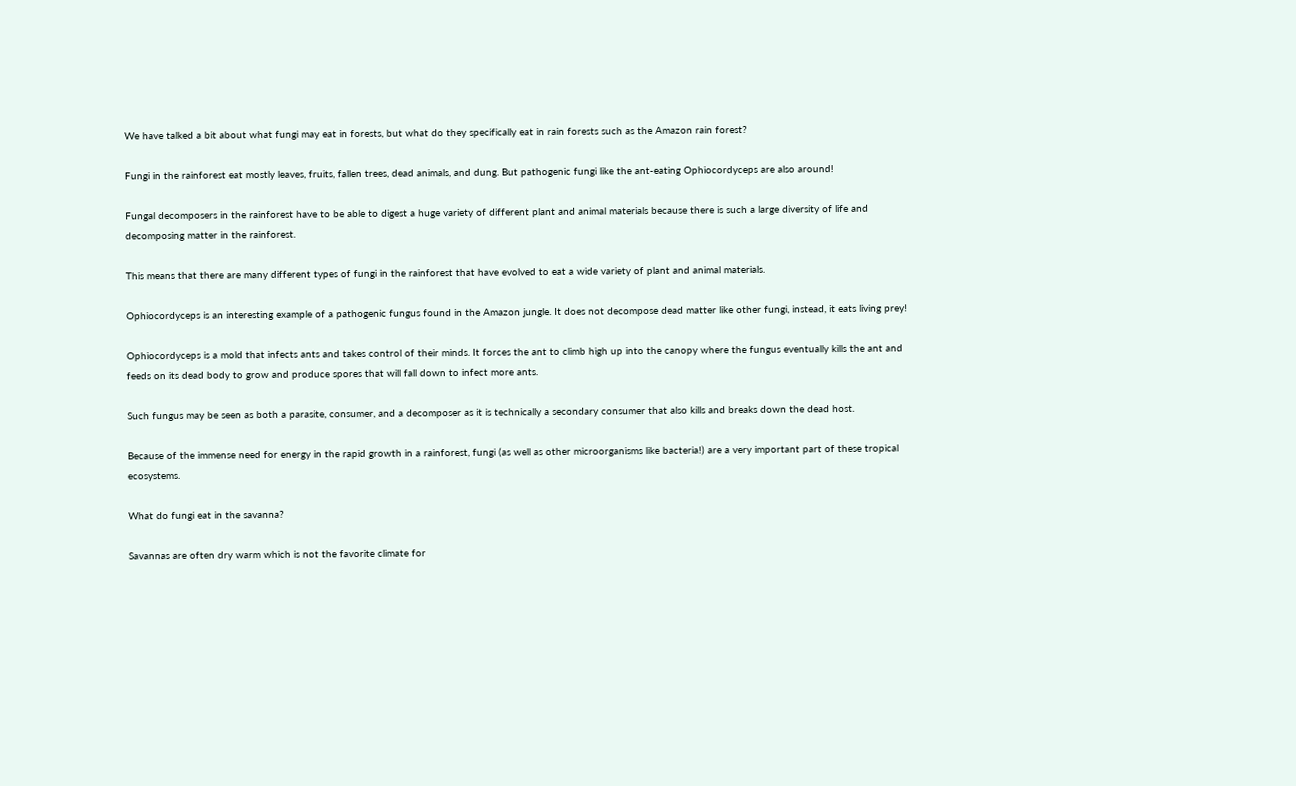We have talked a bit about what fungi may eat in forests, but what do they specifically eat in rain forests such as the Amazon rain forest?

Fungi in the rainforest eat mostly leaves, fruits, fallen trees, dead animals, and dung. But pathogenic fungi like the ant-eating Ophiocordyceps are also around!

Fungal decomposers in the rainforest have to be able to digest a huge variety of different plant and animal materials because there is such a large diversity of life and decomposing matter in the rainforest.

This means that there are many different types of fungi in the rainforest that have evolved to eat a wide variety of plant and animal materials.

Ophiocordyceps is an interesting example of a pathogenic fungus found in the Amazon jungle. It does not decompose dead matter like other fungi, instead, it eats living prey!

Ophiocordyceps is a mold that infects ants and takes control of their minds. It forces the ant to climb high up into the canopy where the fungus eventually kills the ant and feeds on its dead body to grow and produce spores that will fall down to infect more ants.

Such fungus may be seen as both a parasite, consumer, and a decomposer as it is technically a secondary consumer that also kills and breaks down the dead host.

Because of the immense need for energy in the rapid growth in a rainforest, fungi (as well as other microorganisms like bacteria!) are a very important part of these tropical ecosystems.

What do fungi eat in the savanna?

Savannas are often dry warm which is not the favorite climate for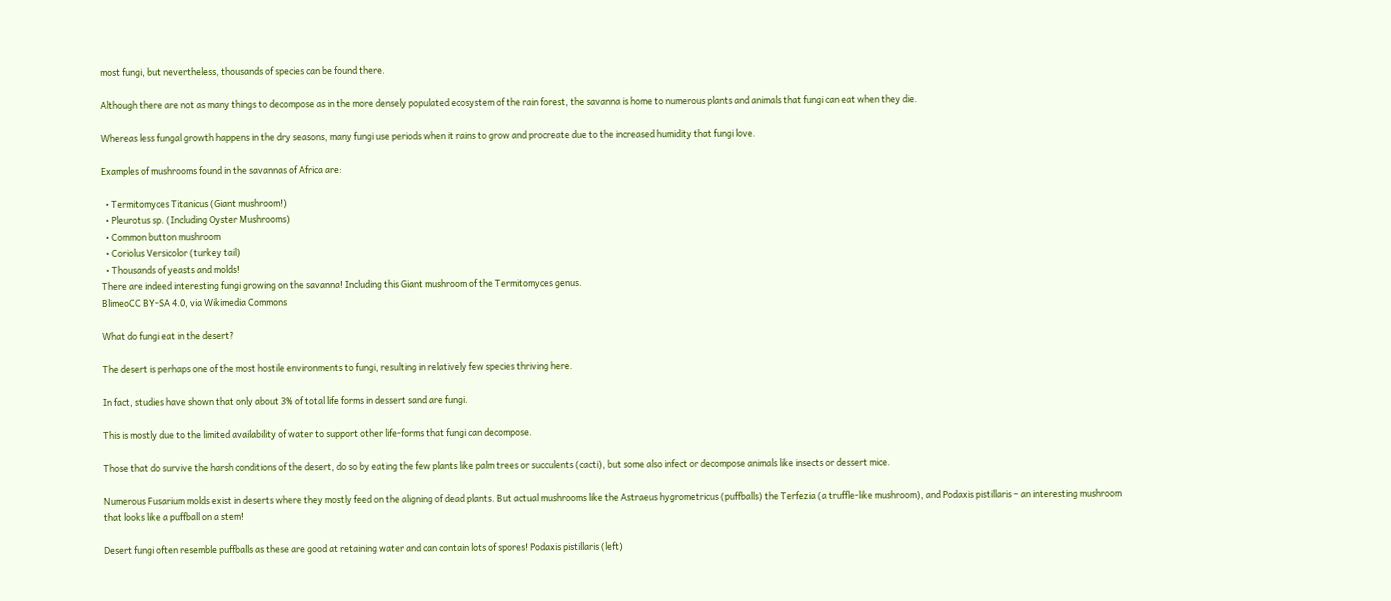most fungi, but nevertheless, thousands of species can be found there.

Although there are not as many things to decompose as in the more densely populated ecosystem of the rain forest, the savanna is home to numerous plants and animals that fungi can eat when they die.

Whereas less fungal growth happens in the dry seasons, many fungi use periods when it rains to grow and procreate due to the increased humidity that fungi love.

Examples of mushrooms found in the savannas of Africa are:

  • Termitomyces Titanicus (Giant mushroom!)
  • Pleurotus sp. (Including Oyster Mushrooms)
  • Common button mushroom
  • Coriolus Versicolor (turkey tail)
  • Thousands of yeasts and molds!
There are indeed interesting fungi growing on the savanna! Including this Giant mushroom of the Termitomyces genus.
BlimeoCC BY-SA 4.0, via Wikimedia Commons

What do fungi eat in the desert?

The desert is perhaps one of the most hostile environments to fungi, resulting in relatively few species thriving here.

In fact, studies have shown that only about 3% of total life forms in dessert sand are fungi.

This is mostly due to the limited availability of water to support other life-forms that fungi can decompose.

Those that do survive the harsh conditions of the desert, do so by eating the few plants like palm trees or succulents (cacti), but some also infect or decompose animals like insects or dessert mice.

Numerous Fusarium molds exist in deserts where they mostly feed on the aligning of dead plants. But actual mushrooms like the Astraeus hygrometricus (puffballs) the Terfezia (a truffle-like mushroom), and Podaxis pistillaris – an interesting mushroom that looks like a puffball on a stem!

Desert fungi often resemble puffballs as these are good at retaining water and can contain lots of spores! Podaxis pistillaris (left)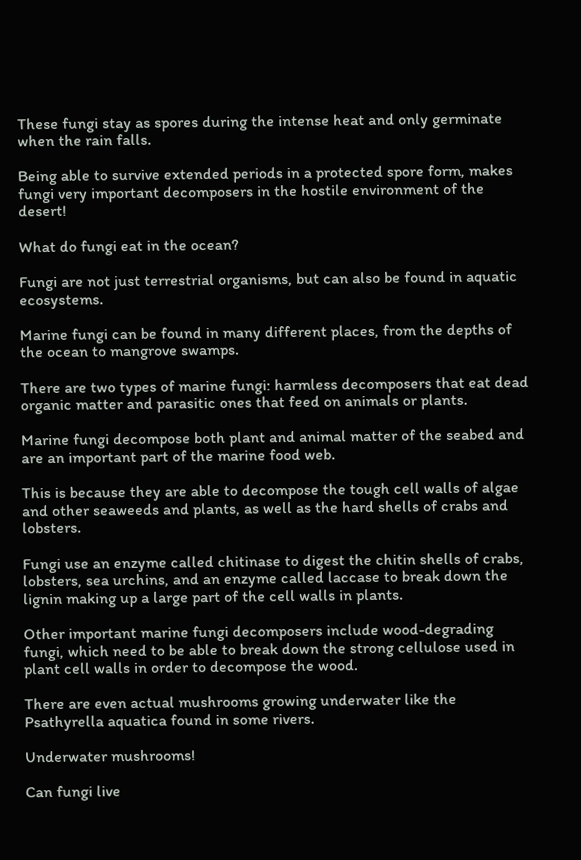These fungi stay as spores during the intense heat and only germinate when the rain falls.

Being able to survive extended periods in a protected spore form, makes fungi very important decomposers in the hostile environment of the desert!

What do fungi eat in the ocean?

Fungi are not just terrestrial organisms, but can also be found in aquatic ecosystems.

Marine fungi can be found in many different places, from the depths of the ocean to mangrove swamps.

There are two types of marine fungi: harmless decomposers that eat dead organic matter and parasitic ones that feed on animals or plants.

Marine fungi decompose both plant and animal matter of the seabed and are an important part of the marine food web.

This is because they are able to decompose the tough cell walls of algae and other seaweeds and plants, as well as the hard shells of crabs and lobsters.

Fungi use an enzyme called chitinase to digest the chitin shells of crabs, lobsters, sea urchins, and an enzyme called laccase to break down the lignin making up a large part of the cell walls in plants.

Other important marine fungi decomposers include wood-degrading fungi, which need to be able to break down the strong cellulose used in plant cell walls in order to decompose the wood.

There are even actual mushrooms growing underwater like the Psathyrella aquatica found in some rivers.

Underwater mushrooms!

Can fungi live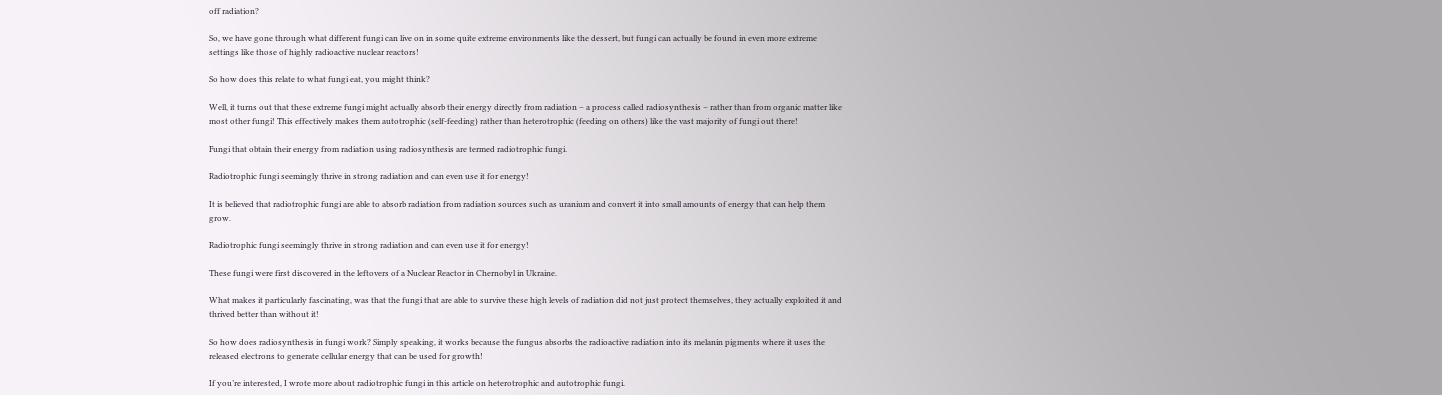off radiation?

So, we have gone through what different fungi can live on in some quite extreme environments like the dessert, but fungi can actually be found in even more extreme settings like those of highly radioactive nuclear reactors!

So how does this relate to what fungi eat, you might think?

Well, it turns out that these extreme fungi might actually absorb their energy directly from radiation – a process called radiosynthesis – rather than from organic matter like most other fungi! This effectively makes them autotrophic (self-feeding) rather than heterotrophic (feeding on others) like the vast majority of fungi out there!

Fungi that obtain their energy from radiation using radiosynthesis are termed radiotrophic fungi.

Radiotrophic fungi seemingly thrive in strong radiation and can even use it for energy!

It is believed that radiotrophic fungi are able to absorb radiation from radiation sources such as uranium and convert it into small amounts of energy that can help them grow.

Radiotrophic fungi seemingly thrive in strong radiation and can even use it for energy!

These fungi were first discovered in the leftovers of a Nuclear Reactor in Chernobyl in Ukraine.

What makes it particularly fascinating, was that the fungi that are able to survive these high levels of radiation did not just protect themselves, they actually exploited it and thrived better than without it!

So how does radiosynthesis in fungi work? Simply speaking, it works because the fungus absorbs the radioactive radiation into its melanin pigments where it uses the released electrons to generate cellular energy that can be used for growth!

If you’re interested, I wrote more about radiotrophic fungi in this article on heterotrophic and autotrophic fungi.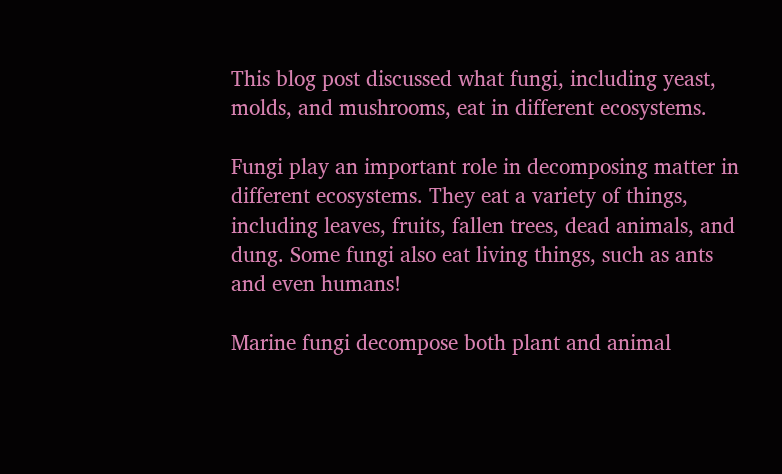This blog post discussed what fungi, including yeast, molds, and mushrooms, eat in different ecosystems.

Fungi play an important role in decomposing matter in different ecosystems. They eat a variety of things, including leaves, fruits, fallen trees, dead animals, and dung. Some fungi also eat living things, such as ants and even humans!

Marine fungi decompose both plant and animal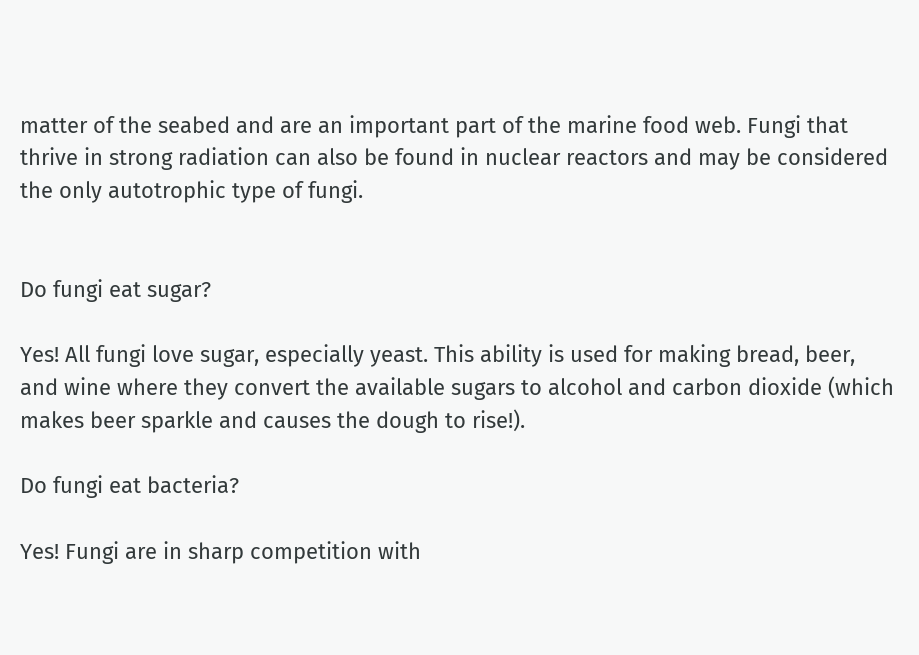matter of the seabed and are an important part of the marine food web. Fungi that thrive in strong radiation can also be found in nuclear reactors and may be considered the only autotrophic type of fungi.


Do fungi eat sugar?

Yes! All fungi love sugar, especially yeast. This ability is used for making bread, beer, and wine where they convert the available sugars to alcohol and carbon dioxide (which makes beer sparkle and causes the dough to rise!).

Do fungi eat bacteria?

Yes! Fungi are in sharp competition with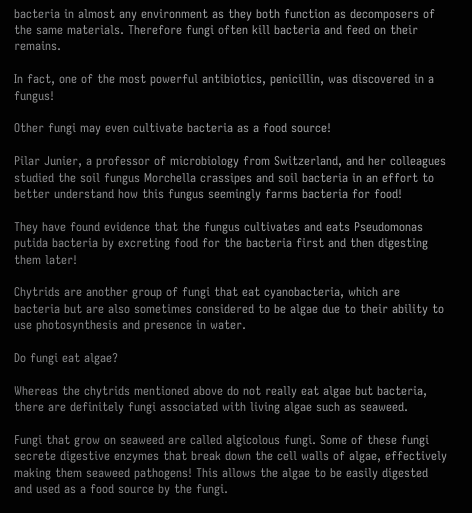bacteria in almost any environment as they both function as decomposers of the same materials. Therefore fungi often kill bacteria and feed on their remains.

In fact, one of the most powerful antibiotics, penicillin, was discovered in a fungus!

Other fungi may even cultivate bacteria as a food source!

Pilar Junier, a professor of microbiology from Switzerland, and her colleagues studied the soil fungus Morchella crassipes and soil bacteria in an effort to better understand how this fungus seemingly farms bacteria for food!

They have found evidence that the fungus cultivates and eats Pseudomonas putida bacteria by excreting food for the bacteria first and then digesting them later!

Chytrids are another group of fungi that eat cyanobacteria, which are bacteria but are also sometimes considered to be algae due to their ability to use photosynthesis and presence in water.

Do fungi eat algae?

Whereas the chytrids mentioned above do not really eat algae but bacteria, there are definitely fungi associated with living algae such as seaweed.

Fungi that grow on seaweed are called algicolous fungi. Some of these fungi secrete digestive enzymes that break down the cell walls of algae, effectively making them seaweed pathogens! This allows the algae to be easily digested and used as a food source by the fungi.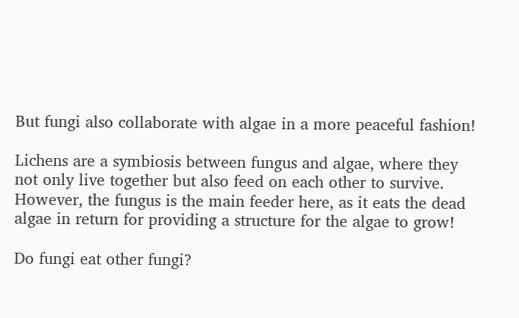But fungi also collaborate with algae in a more peaceful fashion!

Lichens are a symbiosis between fungus and algae, where they not only live together but also feed on each other to survive. However, the fungus is the main feeder here, as it eats the dead algae in return for providing a structure for the algae to grow!

Do fungi eat other fungi?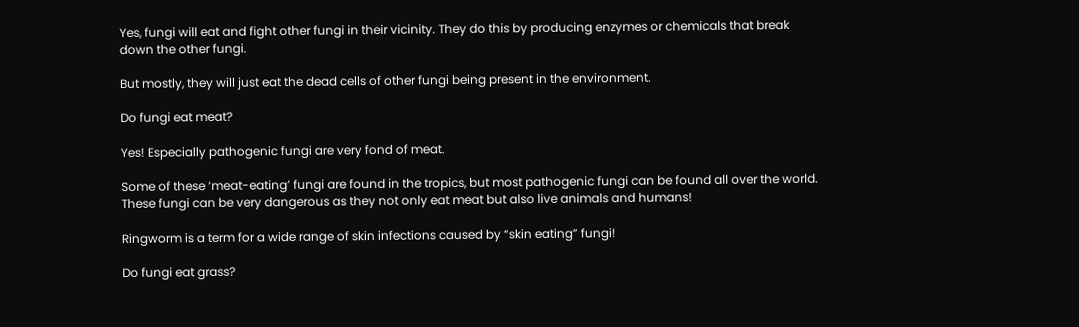Yes, fungi will eat and fight other fungi in their vicinity. They do this by producing enzymes or chemicals that break down the other fungi.

But mostly, they will just eat the dead cells of other fungi being present in the environment.

Do fungi eat meat?

Yes! Especially pathogenic fungi are very fond of meat.

Some of these ‘meat-eating’ fungi are found in the tropics, but most pathogenic fungi can be found all over the world. These fungi can be very dangerous as they not only eat meat but also live animals and humans!

Ringworm is a term for a wide range of skin infections caused by “skin eating” fungi!

Do fungi eat grass?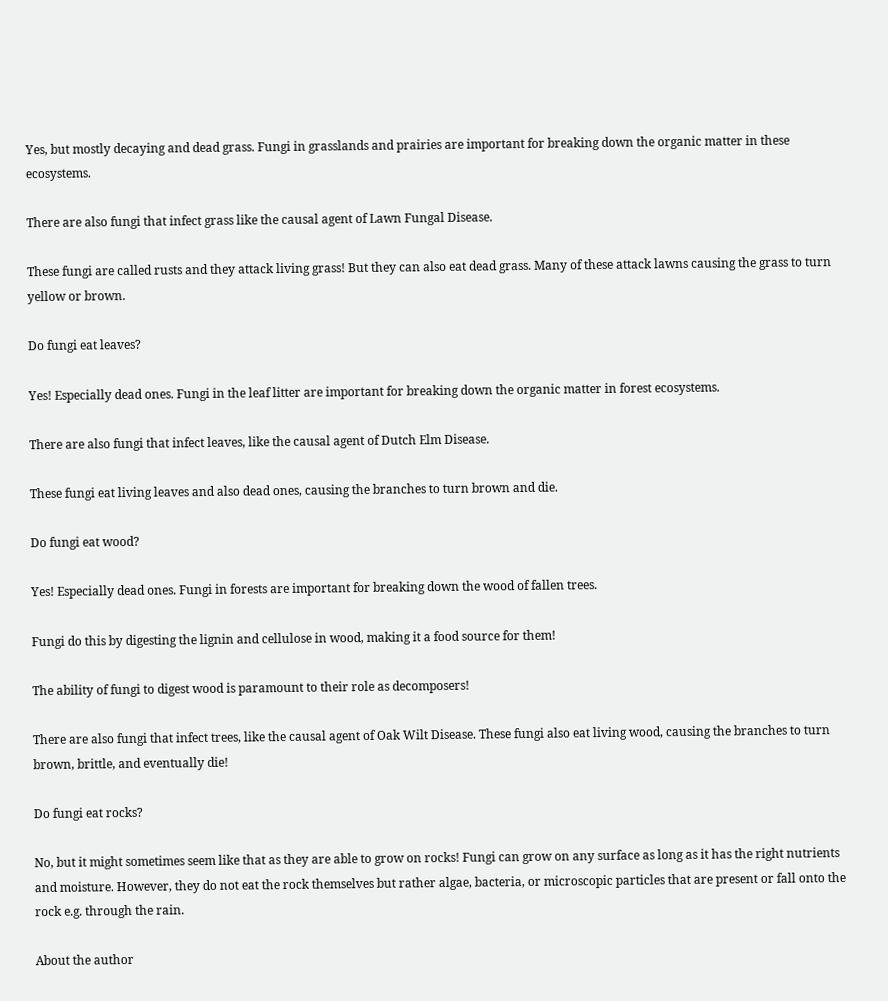Yes, but mostly decaying and dead grass. Fungi in grasslands and prairies are important for breaking down the organic matter in these ecosystems.

There are also fungi that infect grass like the causal agent of Lawn Fungal Disease.

These fungi are called rusts and they attack living grass! But they can also eat dead grass. Many of these attack lawns causing the grass to turn yellow or brown.

Do fungi eat leaves?

Yes! Especially dead ones. Fungi in the leaf litter are important for breaking down the organic matter in forest ecosystems.

There are also fungi that infect leaves, like the causal agent of Dutch Elm Disease.

These fungi eat living leaves and also dead ones, causing the branches to turn brown and die.

Do fungi eat wood?

Yes! Especially dead ones. Fungi in forests are important for breaking down the wood of fallen trees.

Fungi do this by digesting the lignin and cellulose in wood, making it a food source for them!

The ability of fungi to digest wood is paramount to their role as decomposers!

There are also fungi that infect trees, like the causal agent of Oak Wilt Disease. These fungi also eat living wood, causing the branches to turn brown, brittle, and eventually die!

Do fungi eat rocks?

No, but it might sometimes seem like that as they are able to grow on rocks! Fungi can grow on any surface as long as it has the right nutrients and moisture. However, they do not eat the rock themselves but rather algae, bacteria, or microscopic particles that are present or fall onto the rock e.g. through the rain.

About the author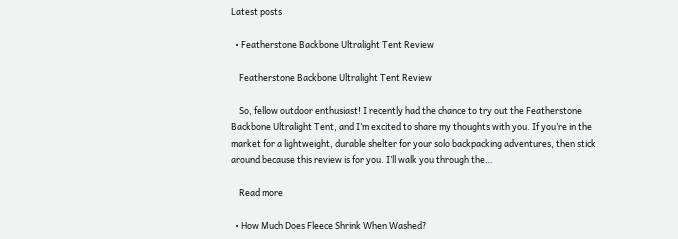Latest posts

  • Featherstone Backbone Ultralight Tent Review

    Featherstone Backbone Ultralight Tent Review

    So, fellow outdoor enthusiast! I recently had the chance to try out the Featherstone Backbone Ultralight Tent, and I’m excited to share my thoughts with you. If you’re in the market for a lightweight, durable shelter for your solo backpacking adventures, then stick around because this review is for you. I’ll walk you through the…

    Read more

  • How Much Does Fleece Shrink When Washed?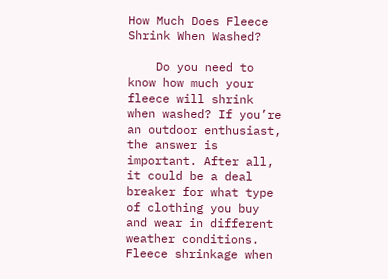How Much Does Fleece Shrink When Washed?

    Do you need to know how much your fleece will shrink when washed? If you’re an outdoor enthusiast, the answer is important. After all, it could be a deal breaker for what type of clothing you buy and wear in different weather conditions. Fleece shrinkage when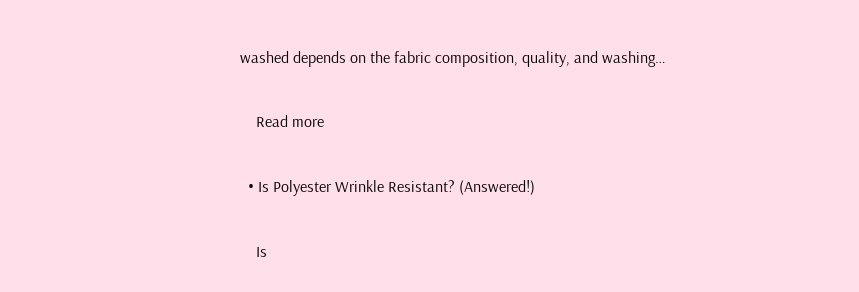washed depends on the fabric composition, quality, and washing…

    Read more

  • Is Polyester Wrinkle Resistant? (Answered!)

    Is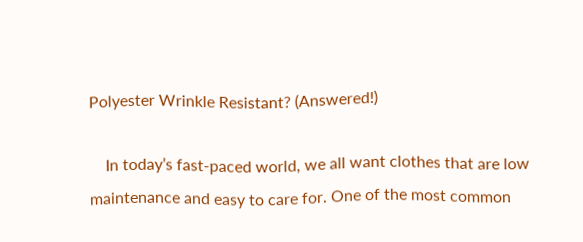Polyester Wrinkle Resistant? (Answered!)

    In today’s fast-paced world, we all want clothes that are low maintenance and easy to care for. One of the most common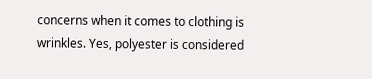concerns when it comes to clothing is wrinkles. Yes, polyester is considered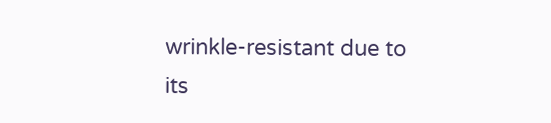wrinkle-resistant due to its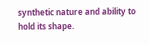synthetic nature and ability to hold its shape.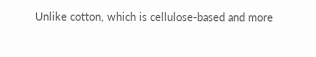Unlike cotton, which is cellulose-based and more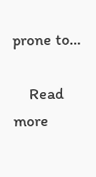prone to…

    Read more